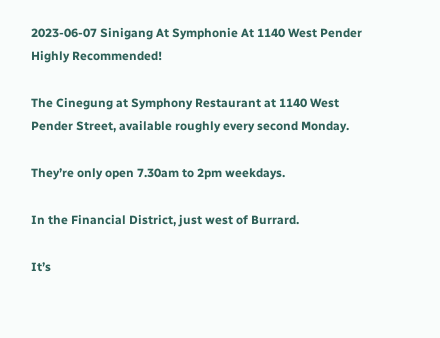2023-06-07 Sinigang At Symphonie At 1140 West Pender Highly Recommended!

The Cinegung at Symphony Restaurant at 1140 West Pender Street, available roughly every second Monday.

They’re only open 7.30am to 2pm weekdays.

In the Financial District, just west of Burrard.

It’s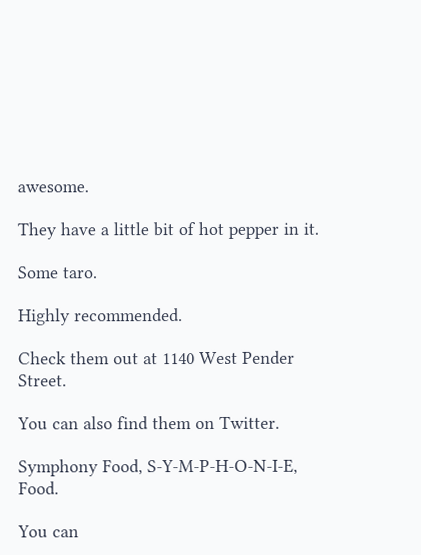awesome.

They have a little bit of hot pepper in it.

Some taro.

Highly recommended.

Check them out at 1140 West Pender Street.

You can also find them on Twitter.

Symphony Food, S-Y-M-P-H-O-N-I-E, Food.

You can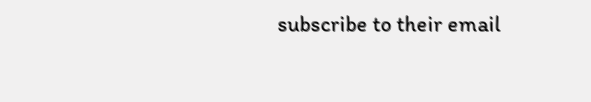subscribe to their email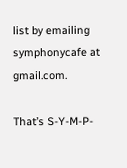list by emailing symphonycafe at gmail.com.

That’s S-Y-M-P-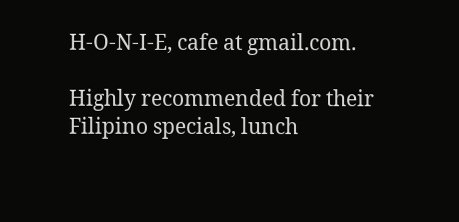H-O-N-I-E, cafe at gmail.com.

Highly recommended for their Filipino specials, lunch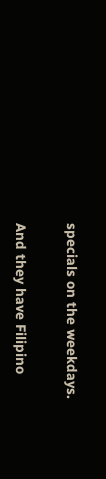specials on the weekdays.

And they have Filipino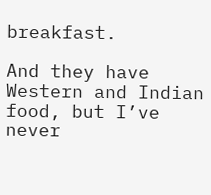breakfast.

And they have Western and Indian food, but I’ve never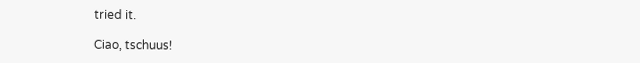tried it.

Ciao, tschuus!